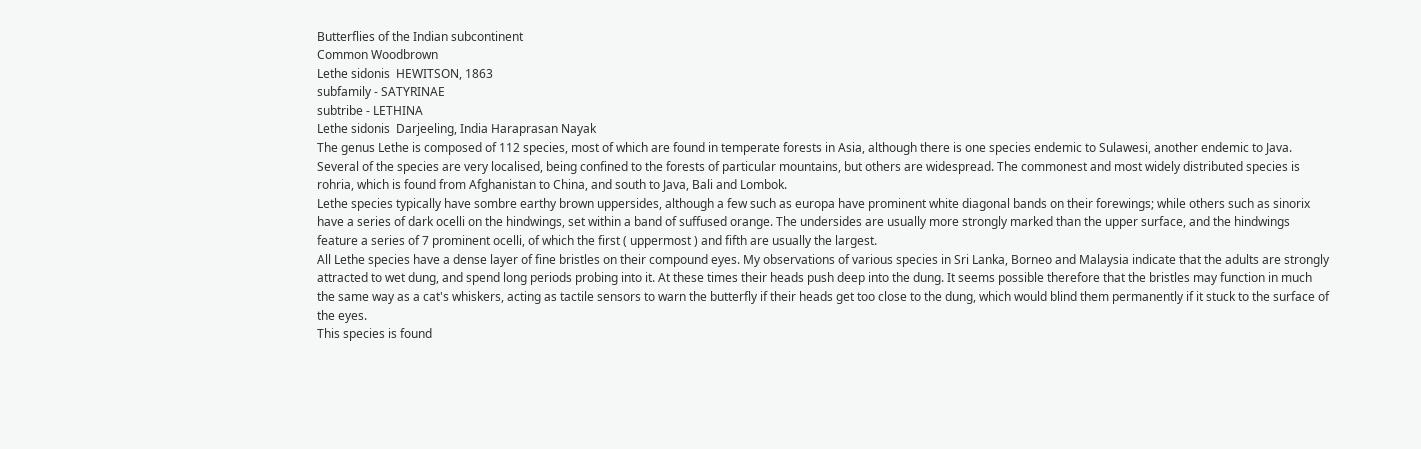Butterflies of the Indian subcontinent
Common Woodbrown
Lethe sidonis  HEWITSON, 1863
subfamily - SATYRINAE
subtribe - LETHINA
Lethe sidonis  Darjeeling, India Haraprasan Nayak
The genus Lethe is composed of 112 species, most of which are found in temperate forests in Asia, although there is one species endemic to Sulawesi, another endemic to Java. Several of the species are very localised, being confined to the forests of particular mountains, but others are widespread. The commonest and most widely distributed species is rohria, which is found from Afghanistan to China, and south to Java, Bali and Lombok.
Lethe species typically have sombre earthy brown uppersides, although a few such as europa have prominent white diagonal bands on their forewings; while others such as sinorix have a series of dark ocelli on the hindwings, set within a band of suffused orange. The undersides are usually more strongly marked than the upper surface, and the hindwings feature a series of 7 prominent ocelli, of which the first ( uppermost ) and fifth are usually the largest.
All Lethe species have a dense layer of fine bristles on their compound eyes. My observations of various species in Sri Lanka, Borneo and Malaysia indicate that the adults are strongly attracted to wet dung, and spend long periods probing into it. At these times their heads push deep into the dung. It seems possible therefore that the bristles may function in much the same way as a cat's whiskers, acting as tactile sensors to warn the butterfly if their heads get too close to the dung, which would blind them permanently if it stuck to the surface of the eyes.
This species is found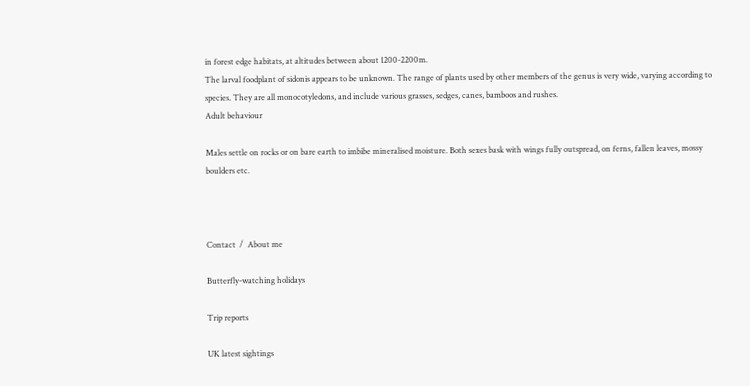in forest edge habitats, at altitudes between about 1200-2200m.
The larval foodplant of sidonis appears to be unknown. The range of plants used by other members of the genus is very wide, varying according to species. They are all monocotyledons, and include various grasses, sedges, canes, bamboos and rushes.
Adult behaviour

Males settle on rocks or on bare earth to imbibe mineralised moisture. Both sexes bask with wings fully outspread, on ferns, fallen leaves, mossy boulders etc.



Contact  /  About me

Butterfly-watching holidays

Trip reports

UK latest sightings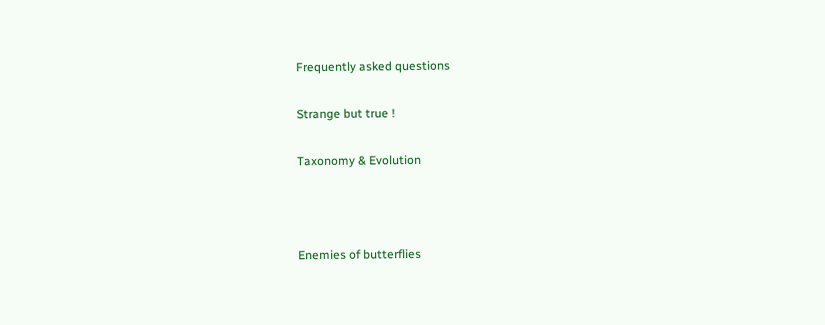Frequently asked questions

Strange but true !

Taxonomy & Evolution



Enemies of butterflies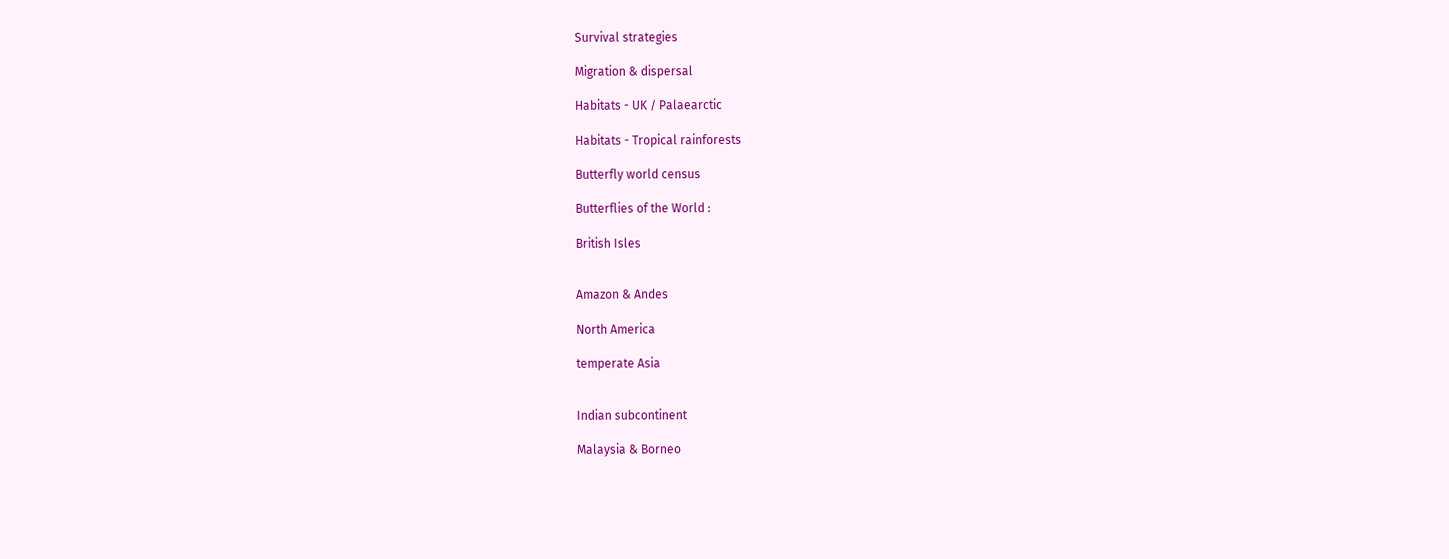Survival strategies

Migration & dispersal

Habitats - UK / Palaearctic

Habitats - Tropical rainforests

Butterfly world census

Butterflies of the World :

British Isles


Amazon & Andes

North America

temperate Asia


Indian subcontinent

Malaysia & Borneo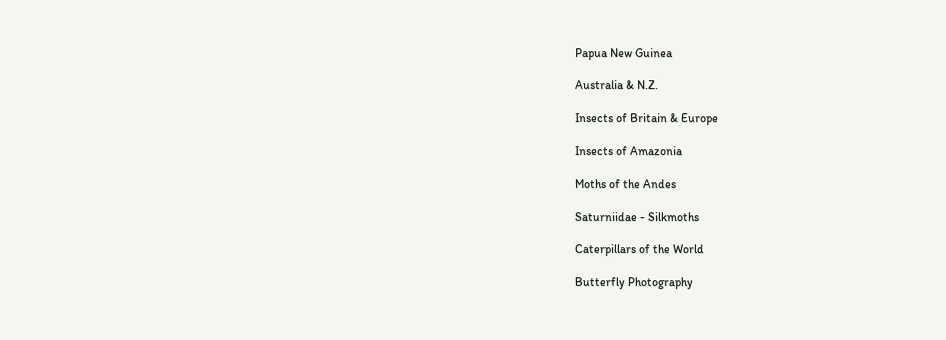Papua New Guinea

Australia & N.Z.

Insects of Britain & Europe

Insects of Amazonia

Moths of the Andes

Saturniidae - Silkmoths

Caterpillars of the World

Butterfly Photography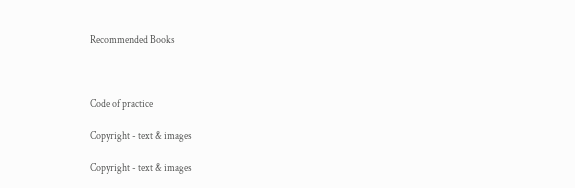Recommended Books



Code of practice

Copyright - text & images

Copyright - text & images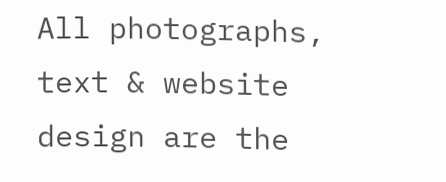All photographs, text & website design are the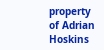property of Adrian Hoskins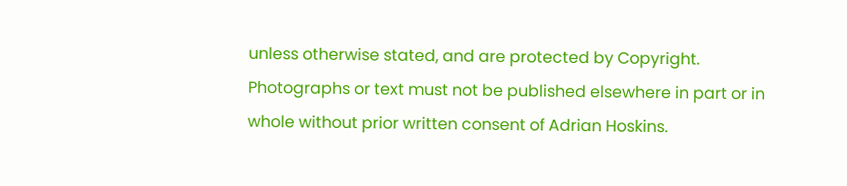unless otherwise stated, and are protected by Copyright. Photographs or text must not be published elsewhere in part or in whole without prior written consent of Adrian Hoskins.